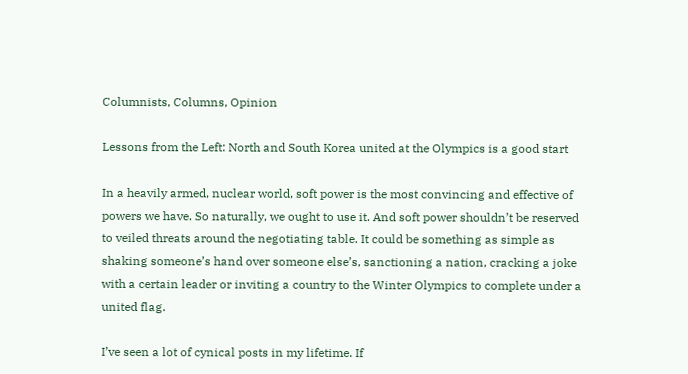Columnists, Columns, Opinion

Lessons from the Left: North and South Korea united at the Olympics is a good start

In a heavily armed, nuclear world, soft power is the most convincing and effective of powers we have. So naturally, we ought to use it. And soft power shouldn’t be reserved to veiled threats around the negotiating table. It could be something as simple as shaking someone’s hand over someone else’s, sanctioning a nation, cracking a joke with a certain leader or inviting a country to the Winter Olympics to complete under a united flag.

I’ve seen a lot of cynical posts in my lifetime. If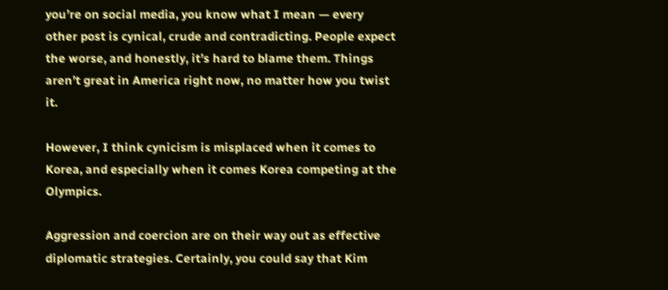you’re on social media, you know what I mean — every other post is cynical, crude and contradicting. People expect the worse, and honestly, it’s hard to blame them. Things aren’t great in America right now, no matter how you twist it.

However, I think cynicism is misplaced when it comes to Korea, and especially when it comes Korea competing at the Olympics.

Aggression and coercion are on their way out as effective diplomatic strategies. Certainly, you could say that Kim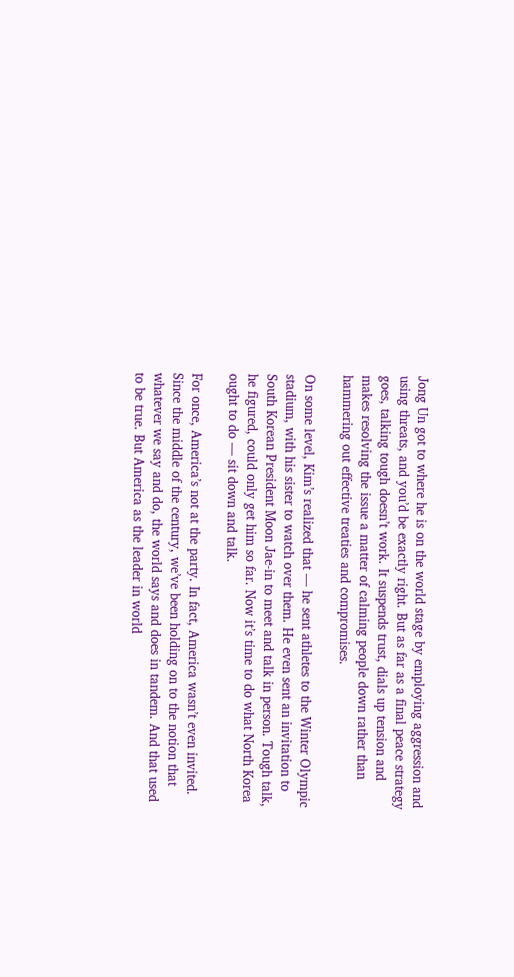Jong Un got to where he is on the world stage by employing aggression and using threats, and you’d be exactly right. But as far as a final peace strategy goes, talking tough doesn’t work. It suspends trust, dials up tension and makes resolving the issue a matter of calming people down rather than hammering out effective treaties and compromises.

On some level, Kim’s realized that — he sent athletes to the Winter Olympic stadium, with his sister to watch over them. He even sent an invitation to South Korean President Moon Jae-in to meet and talk in person. Tough talk, he figured, could only get him so far. Now it’s time to do what North Korea ought to do — sit down and talk.

For once, America’s not at the party. In fact, America wasn’t even invited. Since the middle of the century, we’ve been holding on to the notion that whatever we say and do, the world says and does in tandem. And that used to be true. But America as the leader in world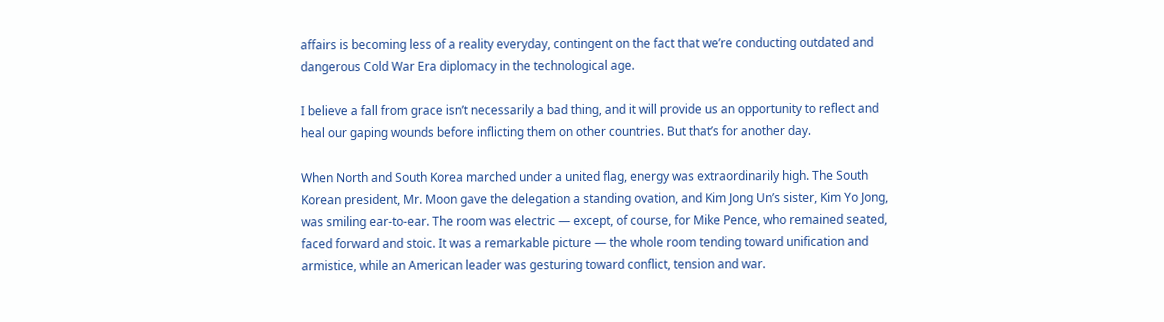affairs is becoming less of a reality everyday, contingent on the fact that we’re conducting outdated and dangerous Cold War Era diplomacy in the technological age.

I believe a fall from grace isn’t necessarily a bad thing, and it will provide us an opportunity to reflect and heal our gaping wounds before inflicting them on other countries. But that’s for another day.

When North and South Korea marched under a united flag, energy was extraordinarily high. The South Korean president, Mr. Moon gave the delegation a standing ovation, and Kim Jong Un’s sister, Kim Yo Jong, was smiling ear-to-ear. The room was electric — except, of course, for Mike Pence, who remained seated, faced forward and stoic. It was a remarkable picture — the whole room tending toward unification and armistice, while an American leader was gesturing toward conflict, tension and war.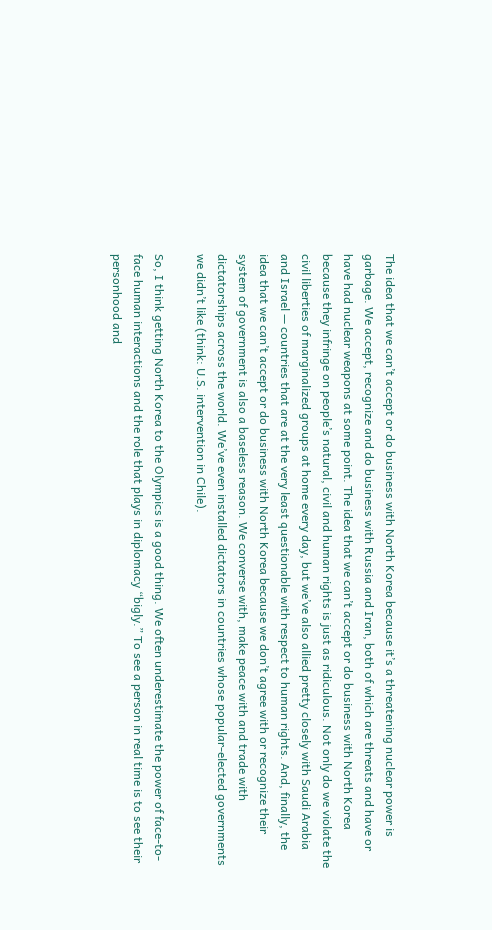The idea that we can’t accept or do business with North Korea because it’s a threatening nuclear power is garbage. We accept, recognize and do business with Russia and Iran, both of which are threats and have or have had nuclear weapons at some point. The idea that we can’t accept or do business with North Korea because they infringe on people’s natural, civil and human rights is just as ridiculous. Not only do we violate the civil liberties of marginalized groups at home every day, but we’ve also allied pretty closely with Saudi Arabia and Israel — countries that are at the very least questionable with respect to human rights. And, finally, the idea that we can’t accept or do business with North Korea because we don’t agree with or recognize their system of government is also a baseless reason. We converse with, make peace with and trade with dictatorships across the world. We’ve even installed dictators in countries whose popular-elected governments we didn’t like (think: U.S. intervention in Chile).

So, I think getting North Korea to the Olympics is a good thing. We often underestimate the power of face-to-face human interactions and the role that plays in diplomacy “bigly.” To see a person in real time is to see their personhood and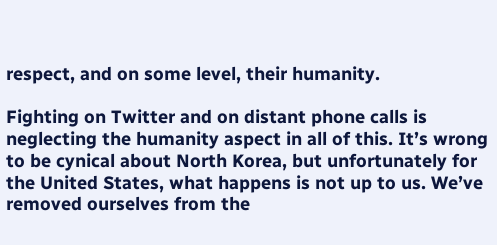respect, and on some level, their humanity.

Fighting on Twitter and on distant phone calls is neglecting the humanity aspect in all of this. It’s wrong to be cynical about North Korea, but unfortunately for the United States, what happens is not up to us. We’ve removed ourselves from the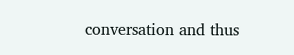conversation and thus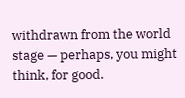withdrawn from the world stage — perhaps, you might think, for good.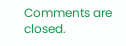Comments are closed.